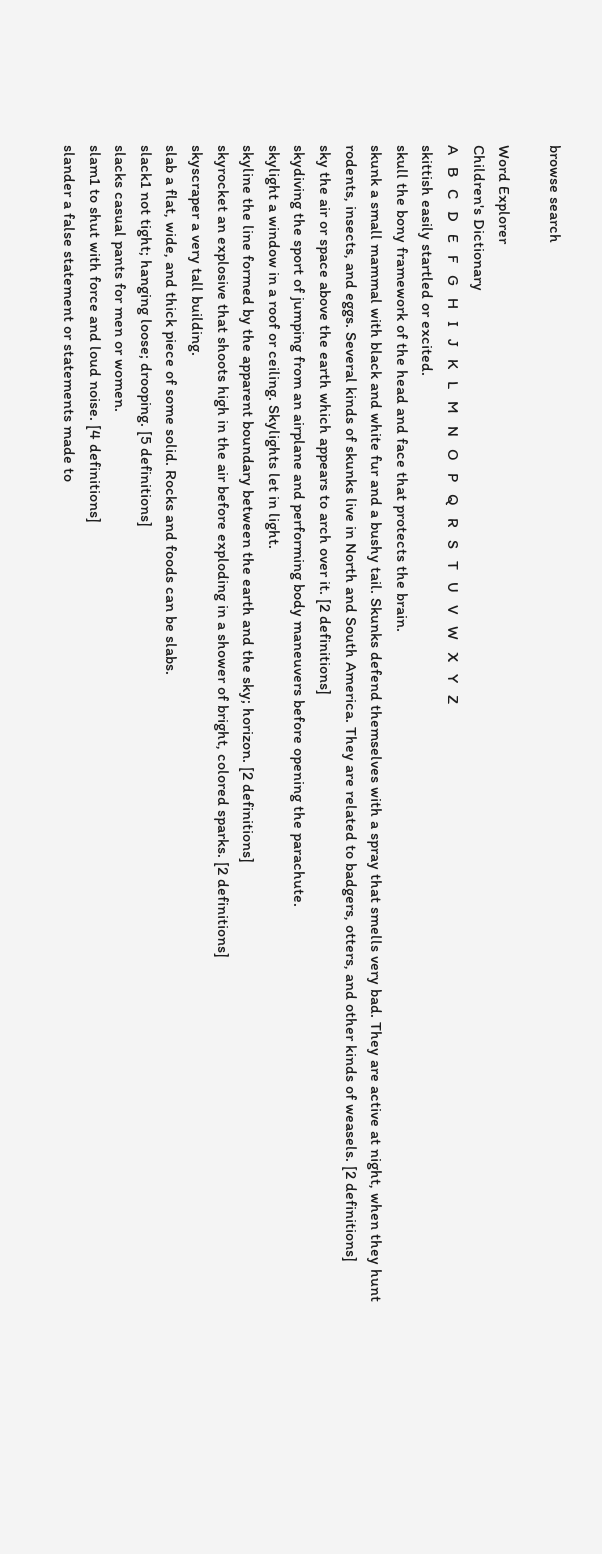browse search

Word Explorer
Children's Dictionary
A   B   C   D   E   F   G   H   I   J   K   L   M   N   O   P   Q   R   S   T   U   V   W   X   Y   Z
skittish easily startled or excited.
skull the bony framework of the head and face that protects the brain.
skunk a small mammal with black and white fur and a bushy tail. Skunks defend themselves with a spray that smells very bad. They are active at night, when they hunt rodents, insects, and eggs. Several kinds of skunks live in North and South America. They are related to badgers, otters, and other kinds of weasels. [2 definitions]
sky the air or space above the earth which appears to arch over it. [2 definitions]
skydiving the sport of jumping from an airplane and performing body maneuvers before opening the parachute.
skylight a window in a roof or ceiling. Skylights let in light.
skyline the line formed by the apparent boundary between the earth and the sky; horizon. [2 definitions]
skyrocket an explosive that shoots high in the air before exploding in a shower of bright, colored sparks. [2 definitions]
skyscraper a very tall building.
slab a flat, wide, and thick piece of some solid. Rocks and foods can be slabs.
slack1 not tight; hanging loose; drooping. [5 definitions]
slacks casual pants for men or women.
slam1 to shut with force and loud noise. [4 definitions]
slander a false statement or statements made to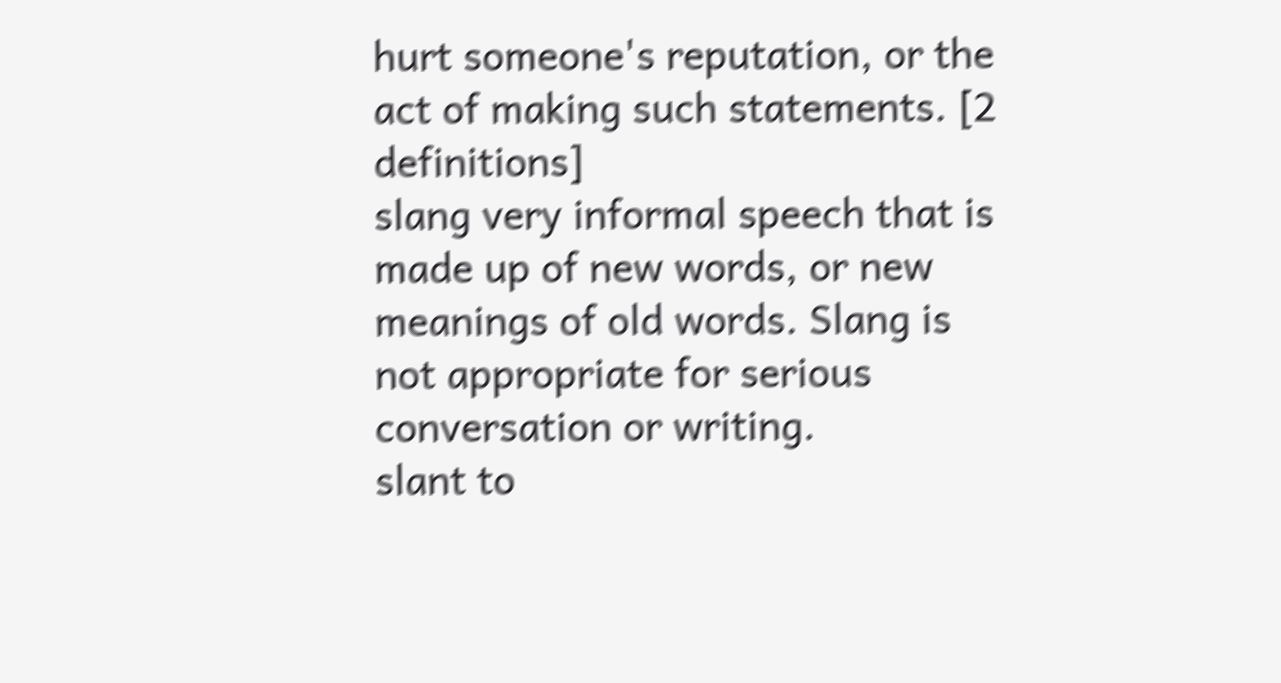hurt someone's reputation, or the act of making such statements. [2 definitions]
slang very informal speech that is made up of new words, or new meanings of old words. Slang is not appropriate for serious conversation or writing.
slant to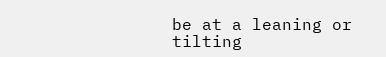be at a leaning or tilting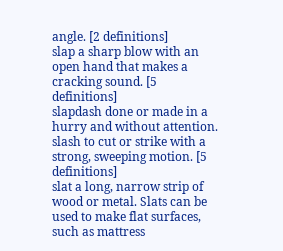angle. [2 definitions]
slap a sharp blow with an open hand that makes a cracking sound. [5 definitions]
slapdash done or made in a hurry and without attention.
slash to cut or strike with a strong, sweeping motion. [5 definitions]
slat a long, narrow strip of wood or metal. Slats can be used to make flat surfaces, such as mattress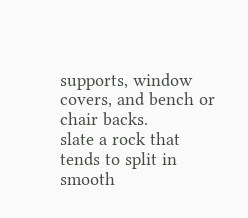supports, window covers, and bench or chair backs.
slate a rock that tends to split in smooth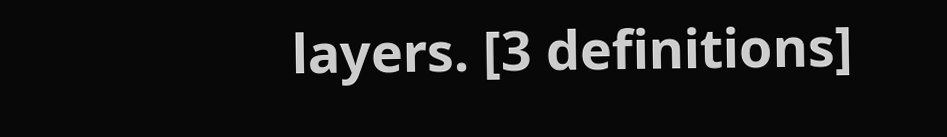layers. [3 definitions]